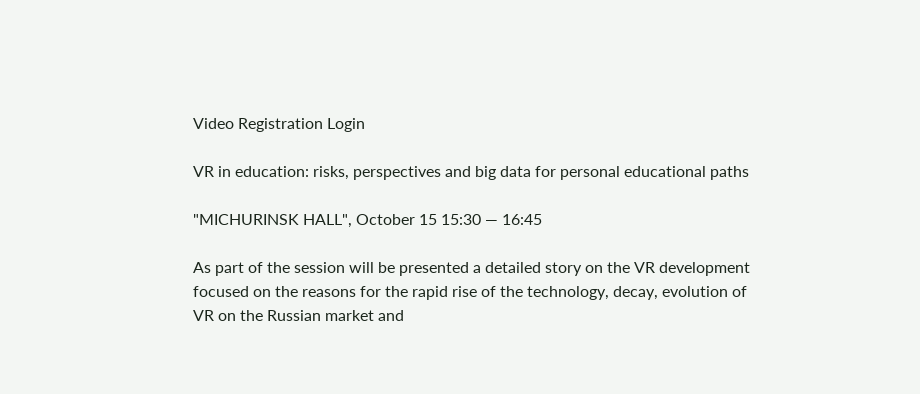Video Registration Login

VR in education: risks, perspectives and big data for personal educational paths

"MICHURINSK HALL", October 15 15:30 — 16:45

As part of the session will be presented a detailed story on the VR development focused on the reasons for the rapid rise of the technology, decay, evolution of VR on the Russian market and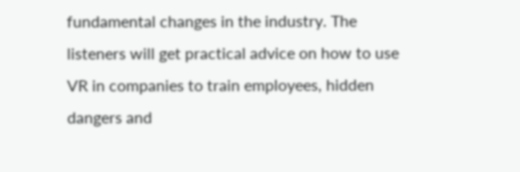fundamental changes in the industry. The listeners will get practical advice on how to use VR in companies to train employees, hidden dangers and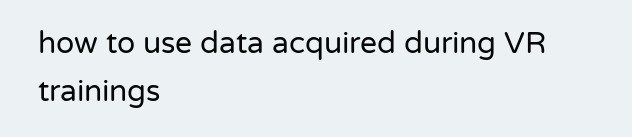how to use data acquired during VR trainings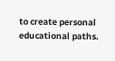to create personal educational paths.